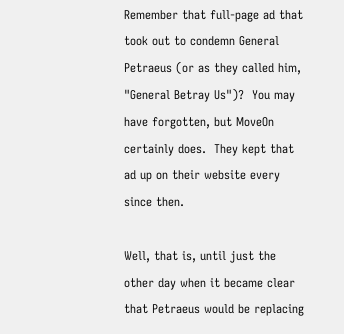Remember that full-page ad that took out to condemn General Petraeus (or as they called him, "General Betray Us")?  You may have forgotten, but MoveOn certainly does.  They kept that ad up on their website every since then.

Well, that is, until just the other day when it became clear that Petraeus would be replacing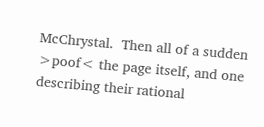McChrystal.  Then all of a sudden >poof< the page itself, and one describing their rational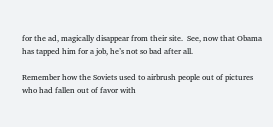for the ad, magically disappear from their site.  See, now that Obama has tapped him for a job, he’s not so bad after all.

Remember how the Soviets used to airbrush people out of pictures who had fallen out of favor with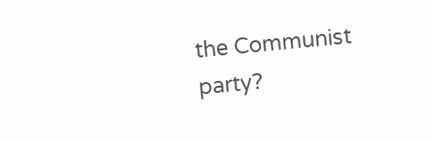the Communist party?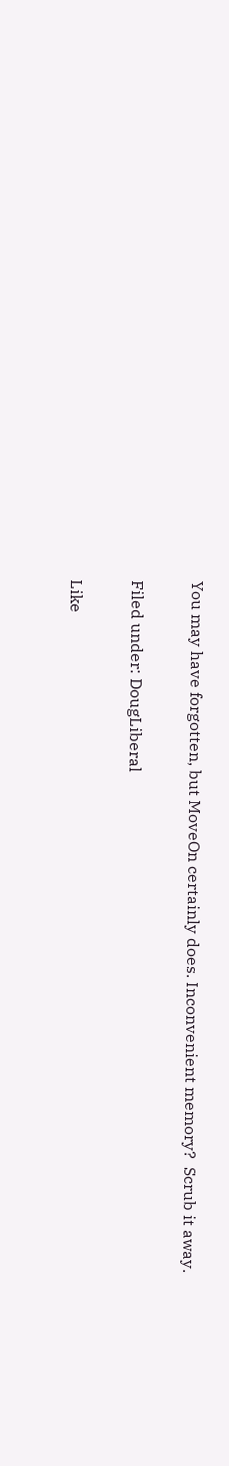You may have forgotten, but MoveOn certainly does. Inconvenient memory?  Scrub it away.

Filed under: DougLiberal

Like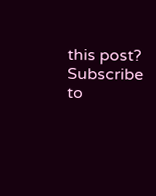this post? Subscribe to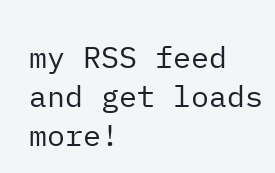my RSS feed and get loads more!